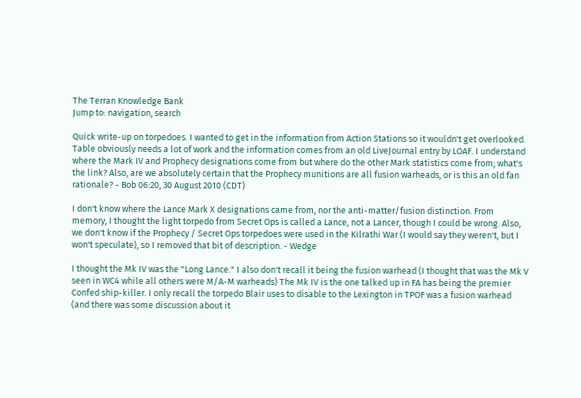The Terran Knowledge Bank
Jump to: navigation, search

Quick write-up on torpedoes. I wanted to get in the information from Action Stations so it wouldn't get overlooked. Table obviously needs a lot of work and the information comes from an old LiveJournal entry by LOAF. I understand where the Mark IV and Prophecy designations come from but where do the other Mark statistics come from; what's the link? Also, are we absolutely certain that the Prophecy munitions are all fusion warheads, or is this an old fan rationale? - Bob 06:20, 30 August 2010 (CDT)

I don't know where the Lance Mark X designations came from, nor the anti-matter/fusion distinction. From memory, I thought the light torpedo from Secret Ops is called a Lance, not a Lancer, though I could be wrong. Also, we don't know if the Prophecy / Secret Ops torpedoes were used in the Kilrathi War (I would say they weren't, but I won't speculate), so I removed that bit of description. - Wedge

I thought the Mk IV was the "Long Lance." I also don't recall it being the fusion warhead (I thought that was the Mk V seen in WC4 while all others were M/A-M warheads) The Mk IV is the one talked up in FA has being the premier Confed ship-killer. I only recall the torpedo Blair uses to disable to the Lexington in TPOF was a fusion warhead (and there was some discussion about it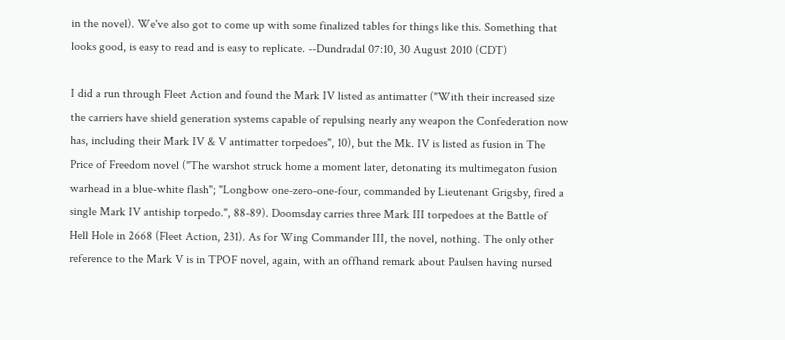in the novel). We've also got to come up with some finalized tables for things like this. Something that looks good, is easy to read and is easy to replicate. --Dundradal 07:10, 30 August 2010 (CDT)

I did a run through Fleet Action and found the Mark IV listed as antimatter ("With their increased size the carriers have shield generation systems capable of repulsing nearly any weapon the Confederation now has, including their Mark IV & V antimatter torpedoes", 10), but the Mk. IV is listed as fusion in The Price of Freedom novel ("The warshot struck home a moment later, detonating its multimegaton fusion warhead in a blue-white flash"; "Longbow one-zero-one-four, commanded by Lieutenant Grigsby, fired a single Mark IV antiship torpedo.", 88-89). Doomsday carries three Mark III torpedoes at the Battle of Hell Hole in 2668 (Fleet Action, 231). As for Wing Commander III, the novel, nothing. The only other reference to the Mark V is in TPOF novel, again, with an offhand remark about Paulsen having nursed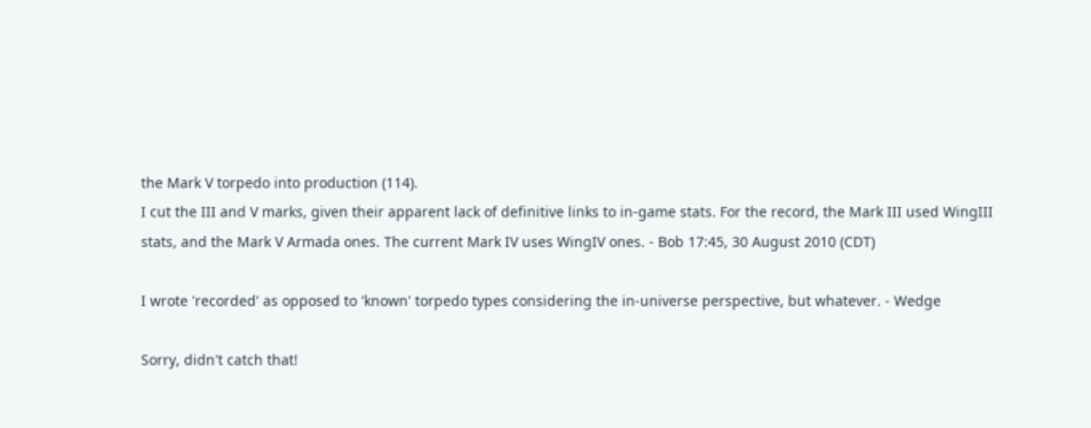the Mark V torpedo into production (114).
I cut the III and V marks, given their apparent lack of definitive links to in-game stats. For the record, the Mark III used WingIII stats, and the Mark V Armada ones. The current Mark IV uses WingIV ones. - Bob 17:45, 30 August 2010 (CDT)

I wrote 'recorded' as opposed to 'known' torpedo types considering the in-universe perspective, but whatever. - Wedge

Sorry, didn't catch that!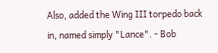Also, added the Wing III torpedo back in, named simply "Lance". - Bob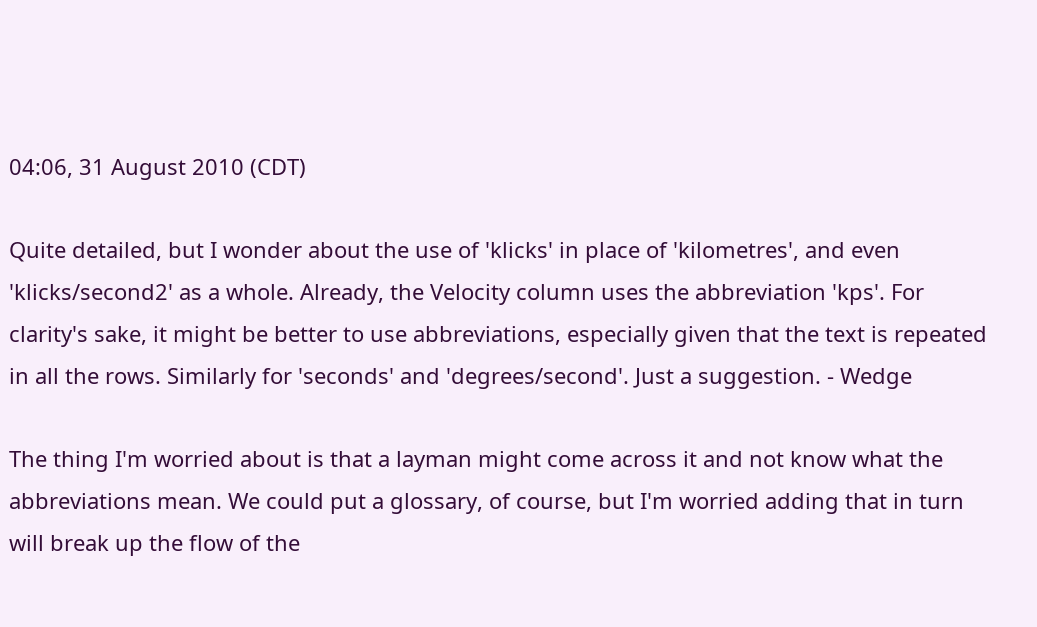04:06, 31 August 2010 (CDT)

Quite detailed, but I wonder about the use of 'klicks' in place of 'kilometres', and even 'klicks/second2' as a whole. Already, the Velocity column uses the abbreviation 'kps'. For clarity's sake, it might be better to use abbreviations, especially given that the text is repeated in all the rows. Similarly for 'seconds' and 'degrees/second'. Just a suggestion. - Wedge

The thing I'm worried about is that a layman might come across it and not know what the abbreviations mean. We could put a glossary, of course, but I'm worried adding that in turn will break up the flow of the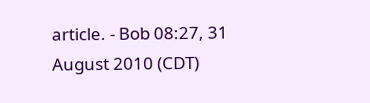article. - Bob 08:27, 31 August 2010 (CDT)